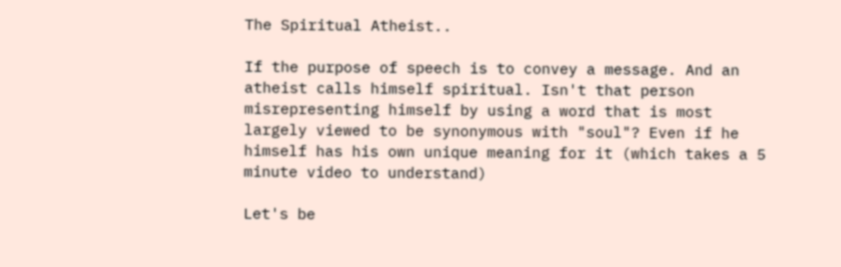The Spiritual Atheist..

If the purpose of speech is to convey a message. And an atheist calls himself spiritual. Isn't that person misrepresenting himself by using a word that is most largely viewed to be synonymous with "soul"? Even if he himself has his own unique meaning for it (which takes a 5 minute video to understand)

Let's be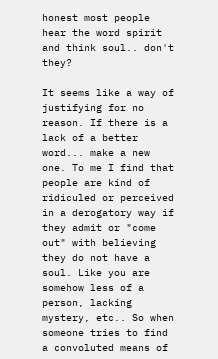honest most people hear the word spirit and think soul.. don't they?

It seems like a way of justifying for no reason. If there is a lack of a better word... make a new one. To me I find that people are kind of ridiculed or perceived in a derogatory way if they admit or "come out" with believing they do not have a soul. Like you are somehow less of a person, lacking mystery, etc.. So when someone tries to find a convoluted means of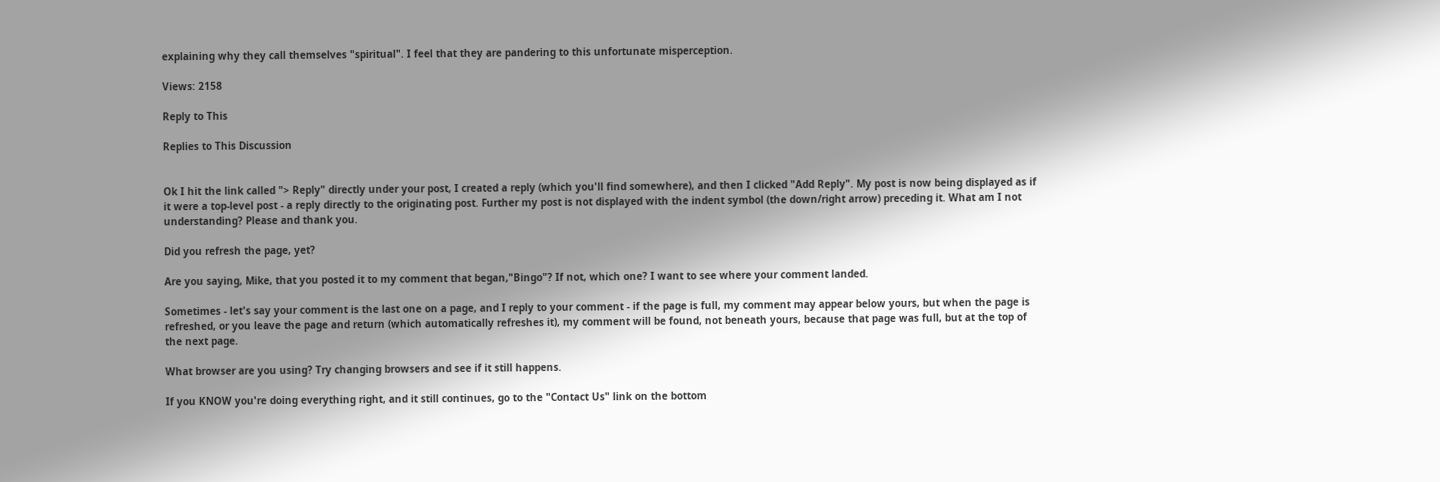explaining why they call themselves "spiritual". I feel that they are pandering to this unfortunate misperception.

Views: 2158

Reply to This

Replies to This Discussion


Ok I hit the link called "> Reply" directly under your post, I created a reply (which you'll find somewhere), and then I clicked "Add Reply". My post is now being displayed as if it were a top-level post - a reply directly to the originating post. Further my post is not displayed with the indent symbol (the down/right arrow) preceding it. What am I not understanding? Please and thank you.

Did you refresh the page, yet?

Are you saying, Mike, that you posted it to my comment that began,"Bingo"? If not, which one? I want to see where your comment landed.

Sometimes - let's say your comment is the last one on a page, and I reply to your comment - if the page is full, my comment may appear below yours, but when the page is refreshed, or you leave the page and return (which automatically refreshes it), my comment will be found, not beneath yours, because that page was full, but at the top of the next page.

What browser are you using? Try changing browsers and see if it still happens.

If you KNOW you're doing everything right, and it still continues, go to the "Contact Us" link on the bottom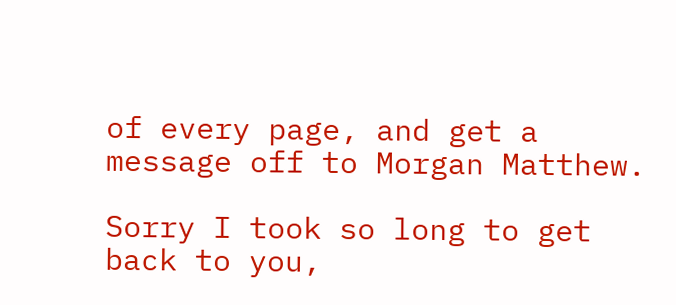of every page, and get a message off to Morgan Matthew.

Sorry I took so long to get back to you,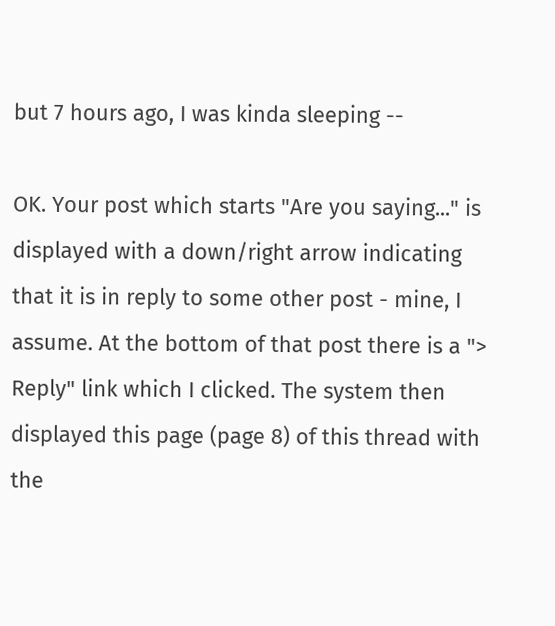but 7 hours ago, I was kinda sleeping --

OK. Your post which starts "Are you saying..." is displayed with a down/right arrow indicating that it is in reply to some other post - mine, I assume. At the bottom of that post there is a "> Reply" link which I clicked. The system then displayed this page (page 8) of this thread with the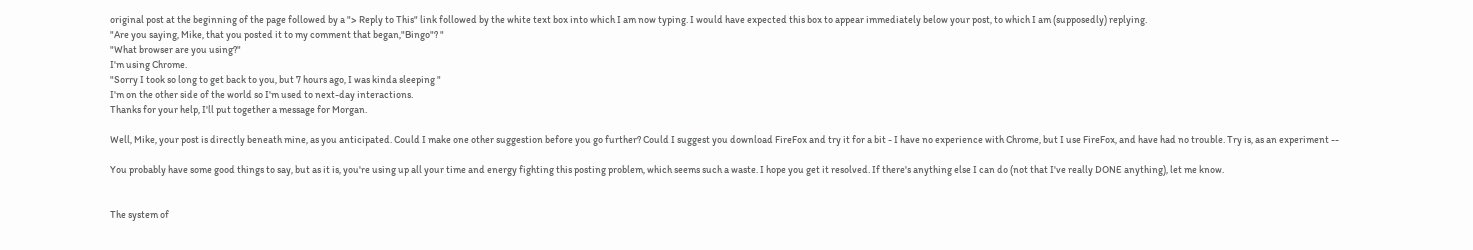original post at the beginning of the page followed by a "> Reply to This" link followed by the white text box into which I am now typing. I would have expected this box to appear immediately below your post, to which I am (supposedly) replying.
"Are you saying, Mike, that you posted it to my comment that began,"Bingo"? "
"What browser are you using?"
I'm using Chrome.
"Sorry I took so long to get back to you, but 7 hours ago, I was kinda sleeping "
I'm on the other side of the world so I'm used to next-day interactions.
Thanks for your help, I'll put together a message for Morgan.

Well, Mike, your post is directly beneath mine, as you anticipated. Could I make one other suggestion before you go further? Could I suggest you download FireFox and try it for a bit - I have no experience with Chrome, but I use FireFox, and have had no trouble. Try is, as an experiment --

You probably have some good things to say, but as it is, you're using up all your time and energy fighting this posting problem, which seems such a waste. I hope you get it resolved. If there's anything else I can do (not that I've really DONE anything), let me know.


The system of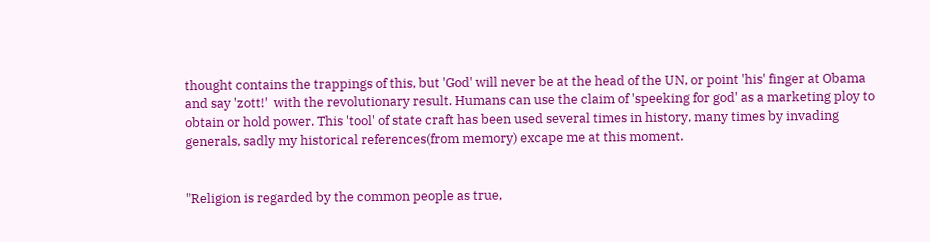thought contains the trappings of this, but 'God' will never be at the head of the UN, or point 'his' finger at Obama and say 'zott!'  with the revolutionary result. Humans can use the claim of 'speeking for god' as a marketing ploy to obtain or hold power. This 'tool' of state craft has been used several times in history, many times by invading generals, sadly my historical references(from memory) excape me at this moment.


"Religion is regarded by the common people as true,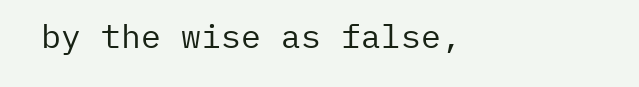by the wise as false,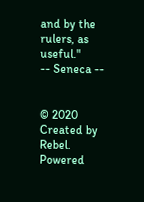and by the rulers, as useful."
-- Seneca --


© 2020   Created by Rebel.   Powered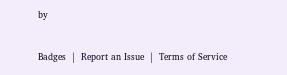by

Badges  |  Report an Issue  |  Terms of Service